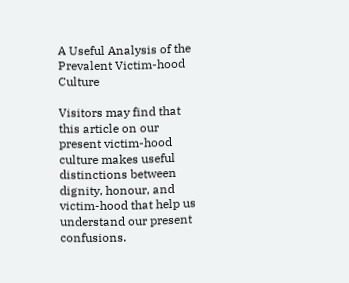A Useful Analysis of the Prevalent Victim-hood Culture

Visitors may find that this article on our present victim-hood culture makes useful distinctions between dignity, honour, and victim-hood that help us understand our present confusions.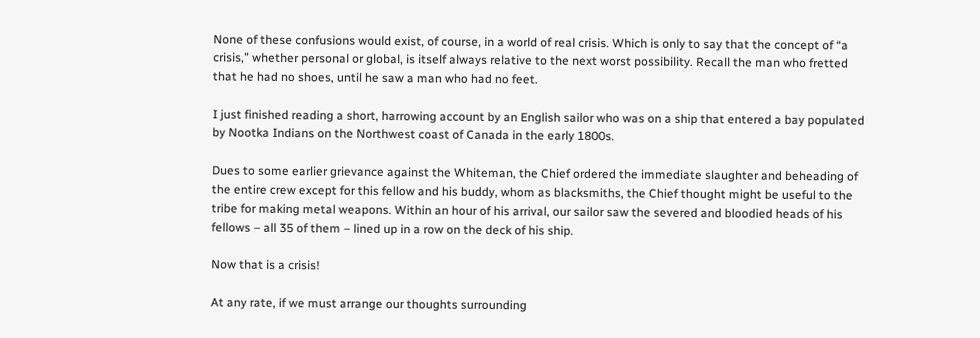None of these confusions would exist, of course, in a world of real crisis. Which is only to say that the concept of “a crisis,” whether personal or global, is itself always relative to the next worst possibility. Recall the man who fretted that he had no shoes, until he saw a man who had no feet.

I just finished reading a short, harrowing account by an English sailor who was on a ship that entered a bay populated by Nootka Indians on the Northwest coast of Canada in the early 1800s.

Dues to some earlier grievance against the Whiteman, the Chief ordered the immediate slaughter and beheading of the entire crew except for this fellow and his buddy, whom as blacksmiths, the Chief thought might be useful to the tribe for making metal weapons. Within an hour of his arrival, our sailor saw the severed and bloodied heads of his fellows – all 35 of them – lined up in a row on the deck of his ship.

Now that is a crisis!

At any rate, if we must arrange our thoughts surrounding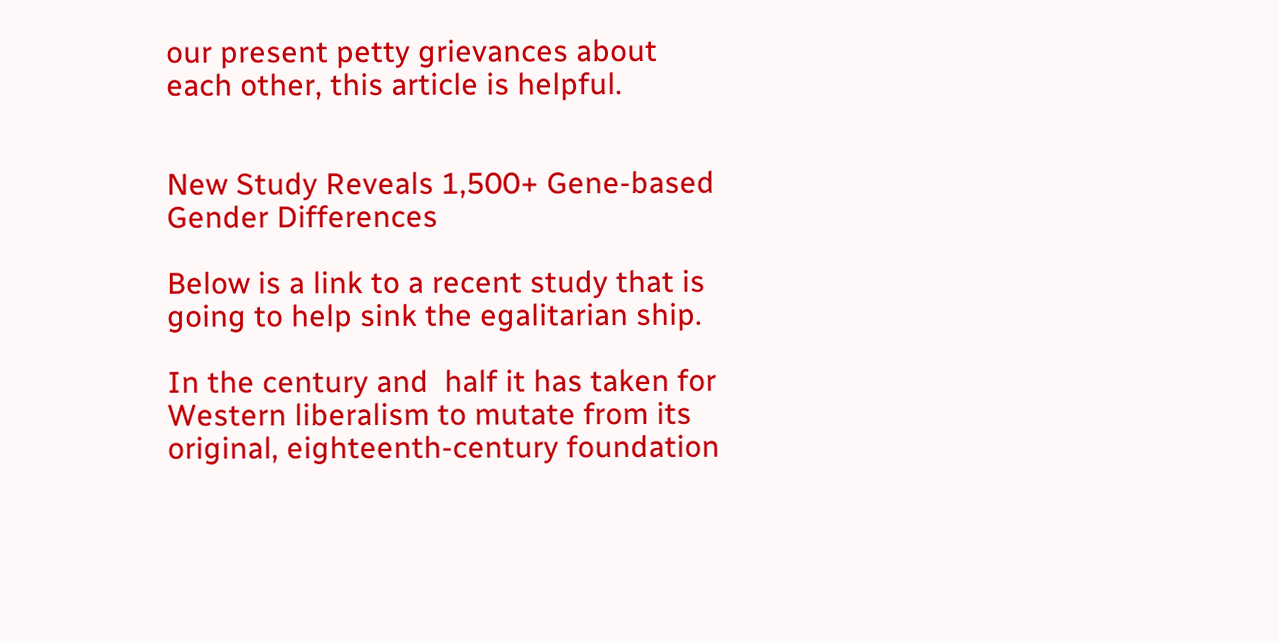our present petty grievances about each other, this article is helpful.


New Study Reveals 1,500+ Gene-based Gender Differences

Below is a link to a recent study that is going to help sink the egalitarian ship.

In the century and  half it has taken for Western liberalism to mutate from its original, eighteenth-century foundation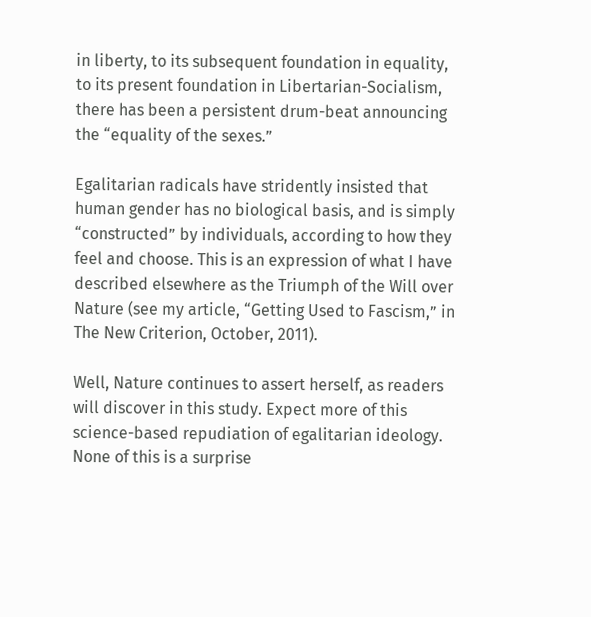in liberty, to its subsequent foundation in equality, to its present foundation in Libertarian-Socialism, there has been a persistent drum-beat announcing the “equality of the sexes.”

Egalitarian radicals have stridently insisted that human gender has no biological basis, and is simply “constructed” by individuals, according to how they feel and choose. This is an expression of what I have described elsewhere as the Triumph of the Will over Nature (see my article, “Getting Used to Fascism,” in The New Criterion, October, 2011).

Well, Nature continues to assert herself, as readers will discover in this study. Expect more of this science-based repudiation of egalitarian ideology. None of this is a surprise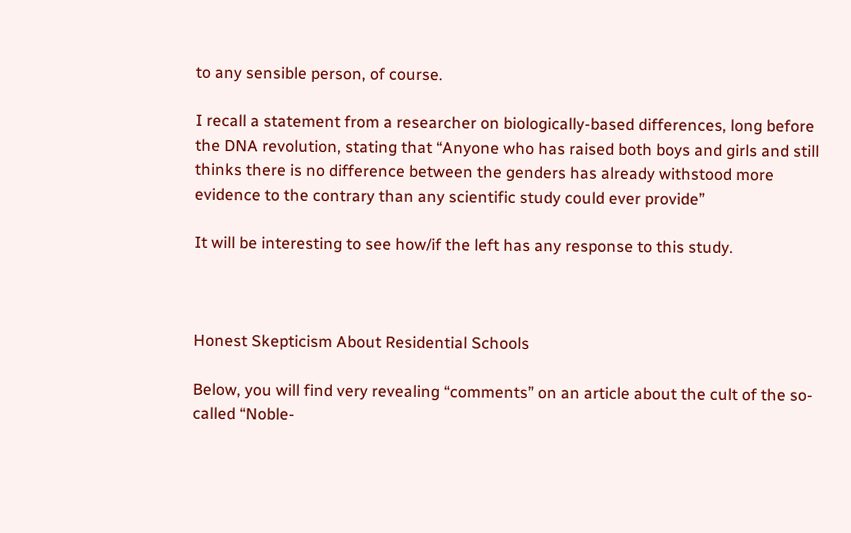to any sensible person, of course.

I recall a statement from a researcher on biologically-based differences, long before the DNA revolution, stating that “Anyone who has raised both boys and girls and still thinks there is no difference between the genders has already withstood more evidence to the contrary than any scientific study could ever provide”

It will be interesting to see how/if the left has any response to this study.



Honest Skepticism About Residential Schools

Below, you will find very revealing “comments” on an article about the cult of the so-called “Noble-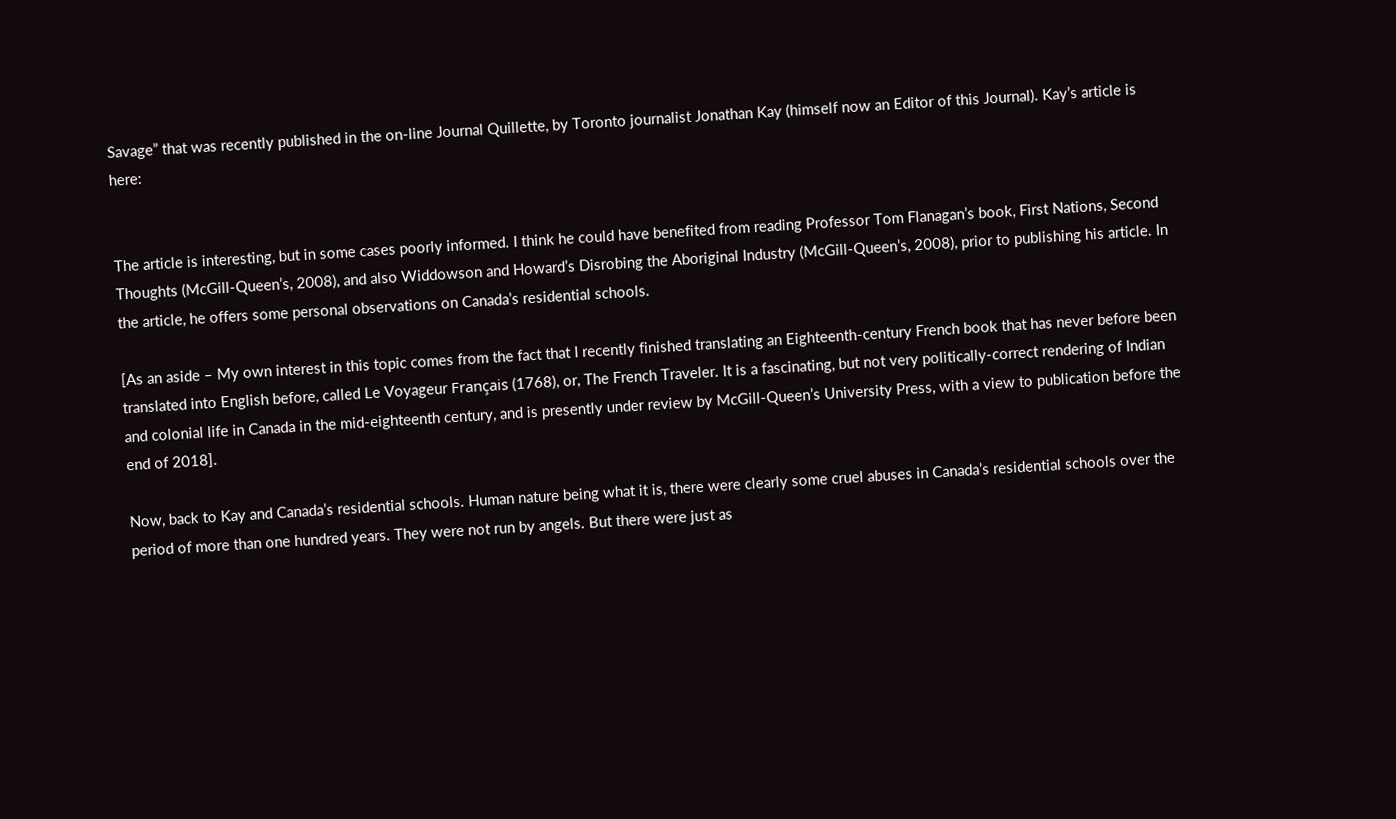Savage” that was recently published in the on-line Journal Quillette, by Toronto journalist Jonathan Kay (himself now an Editor of this Journal). Kay’s article is here:


The article is interesting, but in some cases poorly informed. I think he could have benefited from reading Professor Tom Flanagan’s book, First Nations, Second Thoughts (McGill-Queen’s, 2008), and also Widdowson and Howard’s Disrobing the Aboriginal Industry (McGill-Queen’s, 2008), prior to publishing his article. In the article, he offers some personal observations on Canada’s residential schools.

[As an aside – My own interest in this topic comes from the fact that I recently finished translating an Eighteenth-century French book that has never before been translated into English before, called Le Voyageur Français (1768), or, The French Traveler. It is a fascinating, but not very politically-correct rendering of Indian and colonial life in Canada in the mid-eighteenth century, and is presently under review by McGill-Queen’s University Press, with a view to publication before the end of 2018].

Now, back to Kay and Canada’s residential schools. Human nature being what it is, there were clearly some cruel abuses in Canada’s residential schools over the period of more than one hundred years. They were not run by angels. But there were just as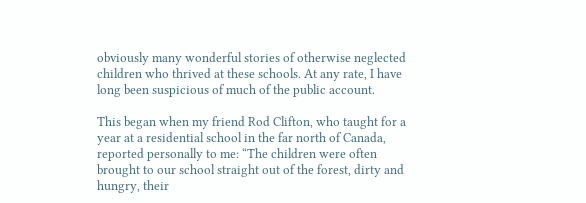obviously many wonderful stories of otherwise neglected children who thrived at these schools. At any rate, I have long been suspicious of much of the public account.

This began when my friend Rod Clifton, who taught for a year at a residential school in the far north of Canada, reported personally to me: “The children were often brought to our school straight out of the forest, dirty and hungry, their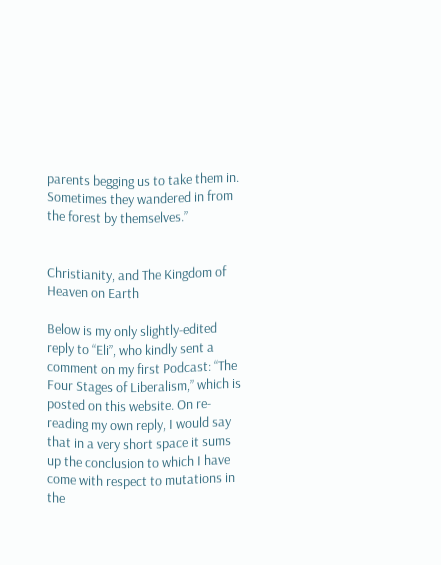parents begging us to take them in. Sometimes they wandered in from the forest by themselves.”


Christianity, and The Kingdom of Heaven on Earth

Below is my only slightly-edited reply to “Eli”, who kindly sent a comment on my first Podcast: “The Four Stages of Liberalism,” which is posted on this website. On re-reading my own reply, I would say that in a very short space it sums up the conclusion to which I have come with respect to mutations in the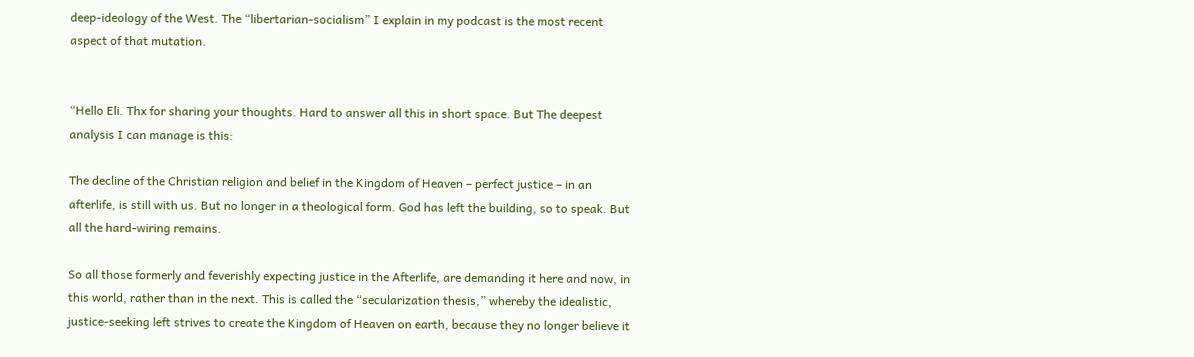deep-ideology of the West. The “libertarian-socialism” I explain in my podcast is the most recent aspect of that mutation.


“Hello Eli. Thx for sharing your thoughts. Hard to answer all this in short space. But The deepest analysis I can manage is this:

The decline of the Christian religion and belief in the Kingdom of Heaven – perfect justice – in an afterlife, is still with us. But no longer in a theological form. God has left the building, so to speak. But all the hard-wiring remains.

So all those formerly and feverishly expecting justice in the Afterlife, are demanding it here and now, in this world, rather than in the next. This is called the “secularization thesis,” whereby the idealistic, justice-seeking left strives to create the Kingdom of Heaven on earth, because they no longer believe it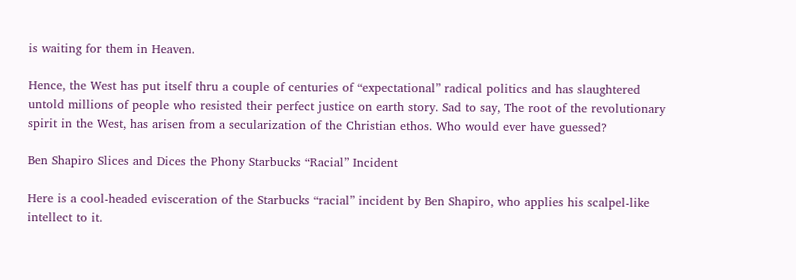is waiting for them in Heaven.

Hence, the West has put itself thru a couple of centuries of “expectational” radical politics and has slaughtered untold millions of people who resisted their perfect justice on earth story. Sad to say, The root of the revolutionary spirit in the West, has arisen from a secularization of the Christian ethos. Who would ever have guessed?

Ben Shapiro Slices and Dices the Phony Starbucks “Racial” Incident

Here is a cool-headed evisceration of the Starbucks “racial” incident by Ben Shapiro, who applies his scalpel-like intellect to it.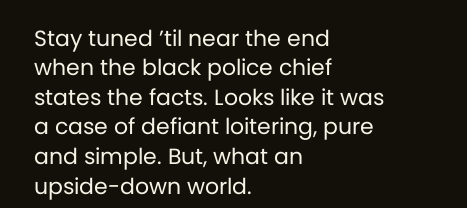Stay tuned ’til near the end when the black police chief states the facts. Looks like it was a case of defiant loitering, pure and simple. But, what an upside-down world.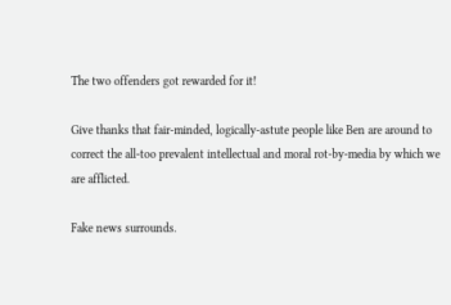The two offenders got rewarded for it!

Give thanks that fair-minded, logically-astute people like Ben are around to correct the all-too prevalent intellectual and moral rot-by-media by which we are afflicted.

Fake news surrounds.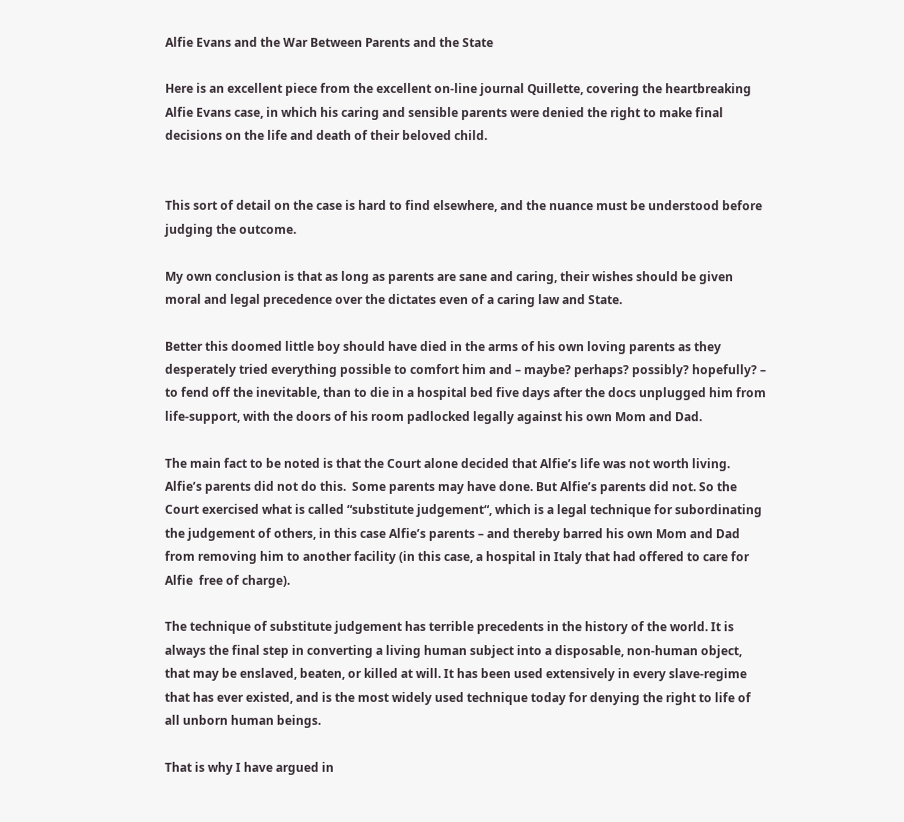Alfie Evans and the War Between Parents and the State

Here is an excellent piece from the excellent on-line journal Quillette, covering the heartbreaking Alfie Evans case, in which his caring and sensible parents were denied the right to make final decisions on the life and death of their beloved child.


This sort of detail on the case is hard to find elsewhere, and the nuance must be understood before judging the outcome.

My own conclusion is that as long as parents are sane and caring, their wishes should be given moral and legal precedence over the dictates even of a caring law and State.

Better this doomed little boy should have died in the arms of his own loving parents as they desperately tried everything possible to comfort him and – maybe? perhaps? possibly? hopefully? – to fend off the inevitable, than to die in a hospital bed five days after the docs unplugged him from life-support, with the doors of his room padlocked legally against his own Mom and Dad.

The main fact to be noted is that the Court alone decided that Alfie’s life was not worth living. Alfie’s parents did not do this.  Some parents may have done. But Alfie’s parents did not. So the Court exercised what is called “substitute judgement“, which is a legal technique for subordinating the judgement of others, in this case Alfie’s parents – and thereby barred his own Mom and Dad from removing him to another facility (in this case, a hospital in Italy that had offered to care for Alfie  free of charge).

The technique of substitute judgement has terrible precedents in the history of the world. It is always the final step in converting a living human subject into a disposable, non-human object, that may be enslaved, beaten, or killed at will. It has been used extensively in every slave-regime that has ever existed, and is the most widely used technique today for denying the right to life of all unborn human beings.

That is why I have argued in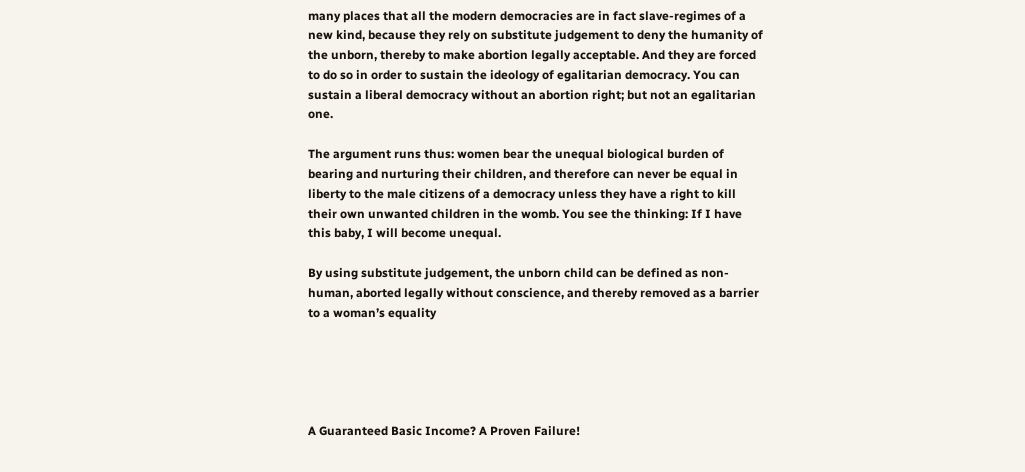many places that all the modern democracies are in fact slave-regimes of a new kind, because they rely on substitute judgement to deny the humanity of the unborn, thereby to make abortion legally acceptable. And they are forced to do so in order to sustain the ideology of egalitarian democracy. You can sustain a liberal democracy without an abortion right; but not an egalitarian one.

The argument runs thus: women bear the unequal biological burden of bearing and nurturing their children, and therefore can never be equal in liberty to the male citizens of a democracy unless they have a right to kill their own unwanted children in the womb. You see the thinking: If I have this baby, I will become unequal.

By using substitute judgement, the unborn child can be defined as non-human, aborted legally without conscience, and thereby removed as a barrier to a woman’s equality





A Guaranteed Basic Income? A Proven Failure!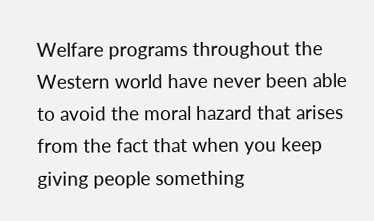Welfare programs throughout the Western world have never been able to avoid the moral hazard that arises from the fact that when you keep giving people something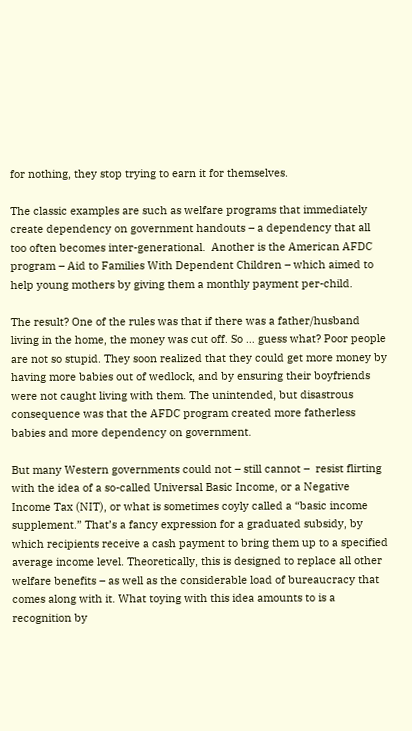for nothing, they stop trying to earn it for themselves.

The classic examples are such as welfare programs that immediately create dependency on government handouts – a dependency that all too often becomes inter-generational.  Another is the American AFDC program – Aid to Families With Dependent Children – which aimed to help young mothers by giving them a monthly payment per-child.

The result? One of the rules was that if there was a father/husband living in the home, the money was cut off. So … guess what? Poor people are not so stupid. They soon realized that they could get more money by having more babies out of wedlock, and by ensuring their boyfriends were not caught living with them. The unintended, but disastrous consequence was that the AFDC program created more fatherless babies and more dependency on government.

But many Western governments could not – still cannot –  resist flirting with the idea of a so-called Universal Basic Income, or a Negative Income Tax (NIT), or what is sometimes coyly called a “basic income supplement.” That’s a fancy expression for a graduated subsidy, by which recipients receive a cash payment to bring them up to a specified average income level. Theoretically, this is designed to replace all other welfare benefits – as well as the considerable load of bureaucracy that comes along with it. What toying with this idea amounts to is a recognition by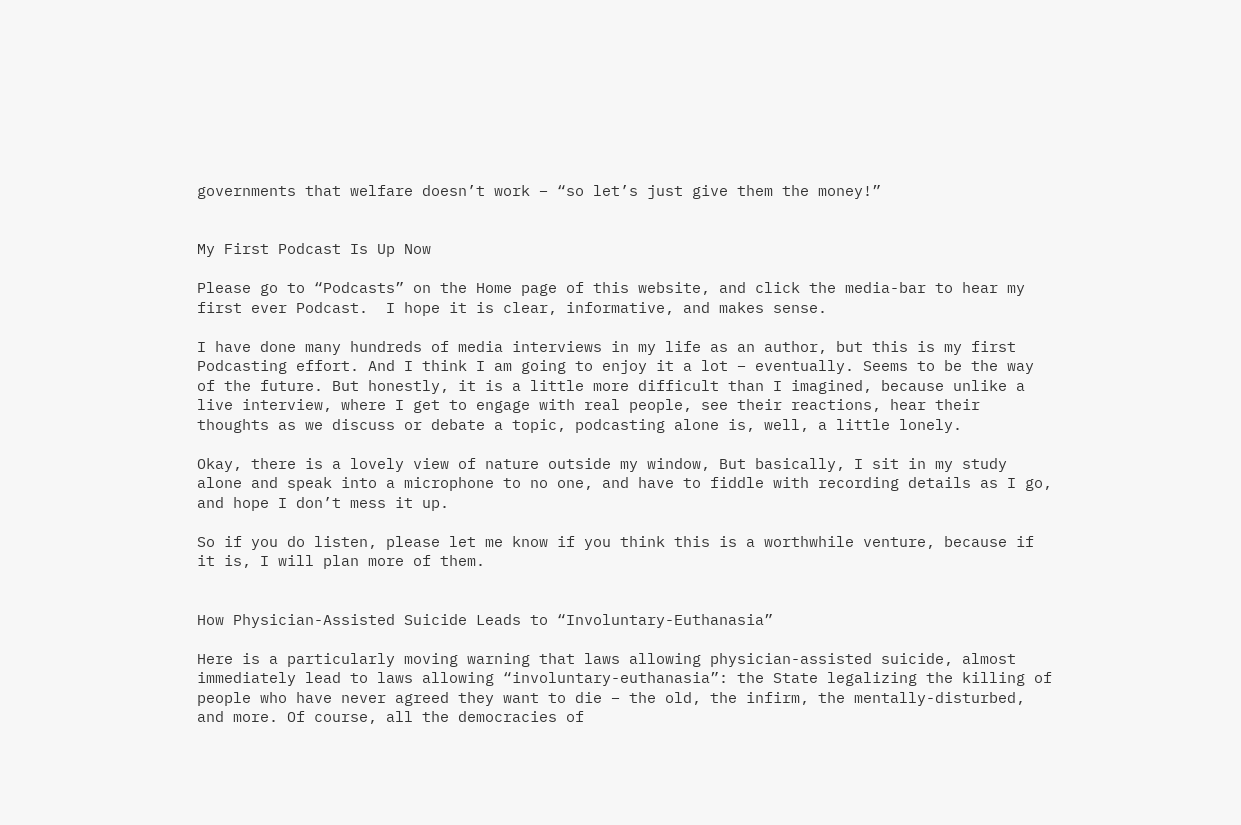governments that welfare doesn’t work – “so let’s just give them the money!”


My First Podcast Is Up Now

Please go to “Podcasts” on the Home page of this website, and click the media-bar to hear my first ever Podcast.  I hope it is clear, informative, and makes sense.

I have done many hundreds of media interviews in my life as an author, but this is my first Podcasting effort. And I think I am going to enjoy it a lot – eventually. Seems to be the way of the future. But honestly, it is a little more difficult than I imagined, because unlike a live interview, where I get to engage with real people, see their reactions, hear their thoughts as we discuss or debate a topic, podcasting alone is, well, a little lonely.

Okay, there is a lovely view of nature outside my window, But basically, I sit in my study alone and speak into a microphone to no one, and have to fiddle with recording details as I go, and hope I don’t mess it up.

So if you do listen, please let me know if you think this is a worthwhile venture, because if it is, I will plan more of them.


How Physician-Assisted Suicide Leads to “Involuntary-Euthanasia”

Here is a particularly moving warning that laws allowing physician-assisted suicide, almost immediately lead to laws allowing “involuntary-euthanasia”: the State legalizing the killing of people who have never agreed they want to die – the old, the infirm, the mentally-disturbed, and more. Of course, all the democracies of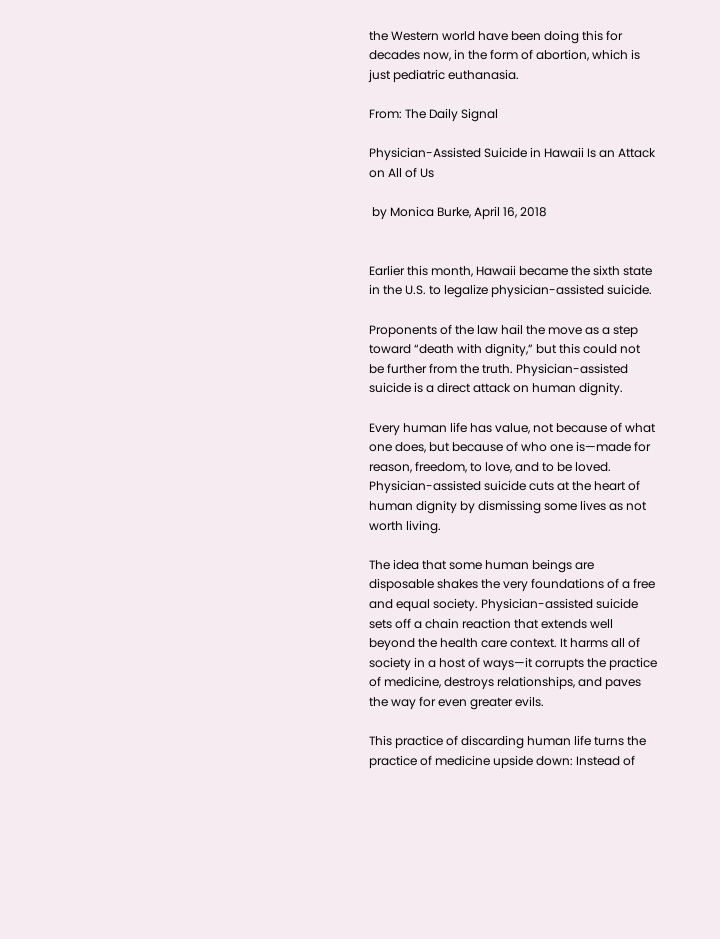the Western world have been doing this for decades now, in the form of abortion, which is just pediatric euthanasia.

From: The Daily Signal

Physician-Assisted Suicide in Hawaii Is an Attack on All of Us

 by Monica Burke, April 16, 2018


Earlier this month, Hawaii became the sixth state in the U.S. to legalize physician-assisted suicide.

Proponents of the law hail the move as a step toward “death with dignity,” but this could not be further from the truth. Physician-assisted suicide is a direct attack on human dignity.

Every human life has value, not because of what one does, but because of who one is—made for reason, freedom, to love, and to be loved. Physician-assisted suicide cuts at the heart of human dignity by dismissing some lives as not worth living.

The idea that some human beings are disposable shakes the very foundations of a free and equal society. Physician-assisted suicide sets off a chain reaction that extends well beyond the health care context. It harms all of society in a host of ways—it corrupts the practice of medicine, destroys relationships, and paves the way for even greater evils.

This practice of discarding human life turns the practice of medicine upside down: Instead of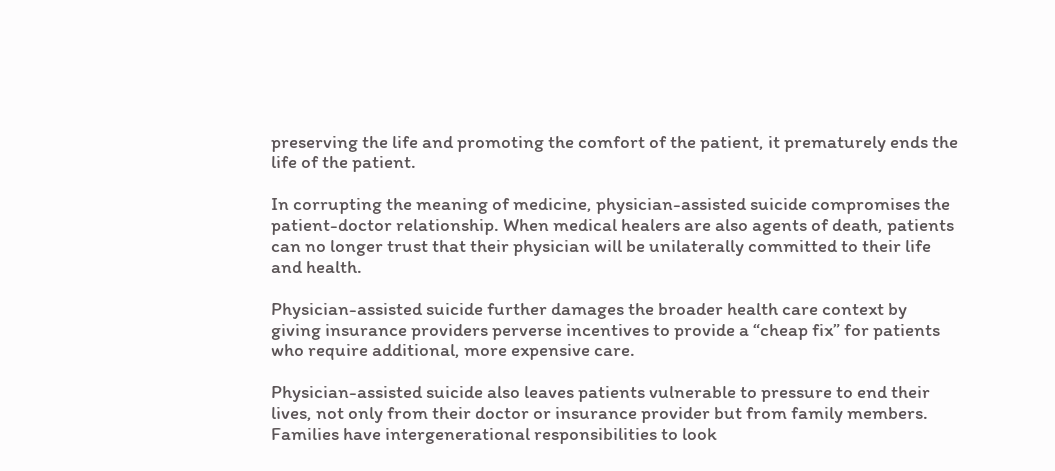preserving the life and promoting the comfort of the patient, it prematurely ends the life of the patient.

In corrupting the meaning of medicine, physician-assisted suicide compromises the patient-doctor relationship. When medical healers are also agents of death, patients can no longer trust that their physician will be unilaterally committed to their life and health.

Physician-assisted suicide further damages the broader health care context by giving insurance providers perverse incentives to provide a “cheap fix” for patients who require additional, more expensive care.

Physician-assisted suicide also leaves patients vulnerable to pressure to end their lives, not only from their doctor or insurance provider but from family members. Families have intergenerational responsibilities to look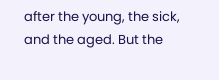after the young, the sick, and the aged. But the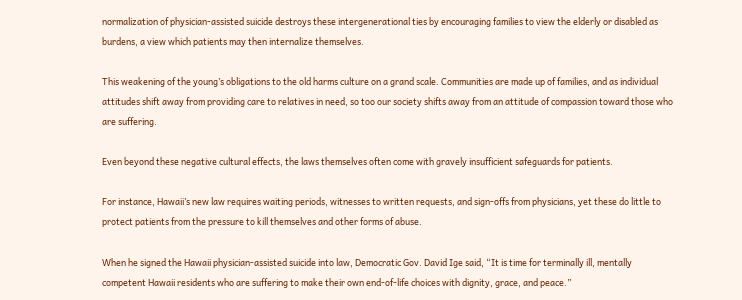normalization of physician-assisted suicide destroys these intergenerational ties by encouraging families to view the elderly or disabled as burdens, a view which patients may then internalize themselves.

This weakening of the young’s obligations to the old harms culture on a grand scale. Communities are made up of families, and as individual attitudes shift away from providing care to relatives in need, so too our society shifts away from an attitude of compassion toward those who are suffering.

Even beyond these negative cultural effects, the laws themselves often come with gravely insufficient safeguards for patients.

For instance, Hawaii’s new law requires waiting periods, witnesses to written requests, and sign-offs from physicians, yet these do little to protect patients from the pressure to kill themselves and other forms of abuse.

When he signed the Hawaii physician-assisted suicide into law, Democratic Gov. David Ige said, “It is time for terminally ill, mentally competent Hawaii residents who are suffering to make their own end-of-life choices with dignity, grace, and peace.”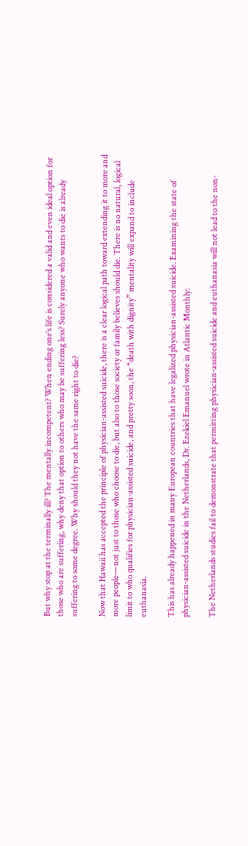But why stop at the terminally ill? The mentally incompetent? When ending one’s life is considered a valid and even ideal option for those who are suffering, why deny that option to others who may be suffering less? Surely anyone who wants to die is already suffering to some degree. Why should they not have the same right to die?

Now that Hawaii has accepted the principle of physician-assisted suicide, there is a clear logical path toward extending it to more and more people—not just to those who choose to die, but also to those society or family believes should die. There is no natural, logical limit to who qualifies for physician-assisted suicide, and pretty soon, the “death with dignity” mentality will expand to include euthanasia.

This has already happened in many European countries that have legalized physician-assisted suicide. Examining the state of physician-assisted suicide in the Netherlands, Dr. Ezekiel Emanuel wrote in Atlantic Monthly:

The Netherlands studies fail to demonstrate that permitting physician-assisted suicide and euthanasia will not lead to the non-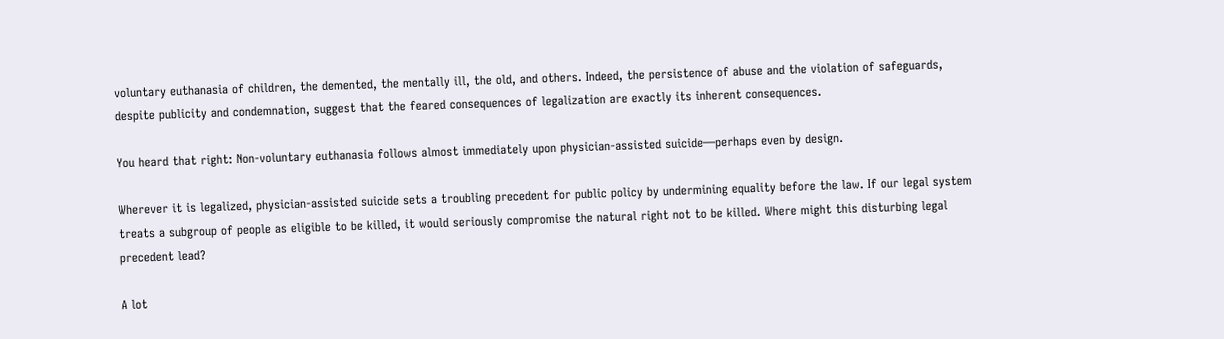voluntary euthanasia of children, the demented, the mentally ill, the old, and others. Indeed, the persistence of abuse and the violation of safeguards, despite publicity and condemnation, suggest that the feared consequences of legalization are exactly its inherent consequences.

You heard that right: Non-voluntary euthanasia follows almost immediately upon physician-assisted suicide—perhaps even by design.

Wherever it is legalized, physician-assisted suicide sets a troubling precedent for public policy by undermining equality before the law. If our legal system treats a subgroup of people as eligible to be killed, it would seriously compromise the natural right not to be killed. Where might this disturbing legal precedent lead?

A lot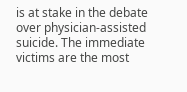is at stake in the debate over physician-assisted suicide. The immediate victims are the most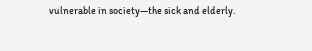vulnerable in society—the sick and elderly.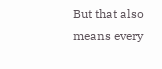But that also means every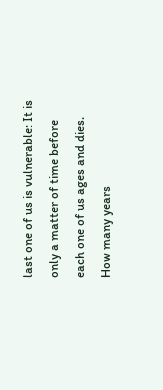last one of us is vulnerable: It is only a matter of time before each one of us ages and dies. How many years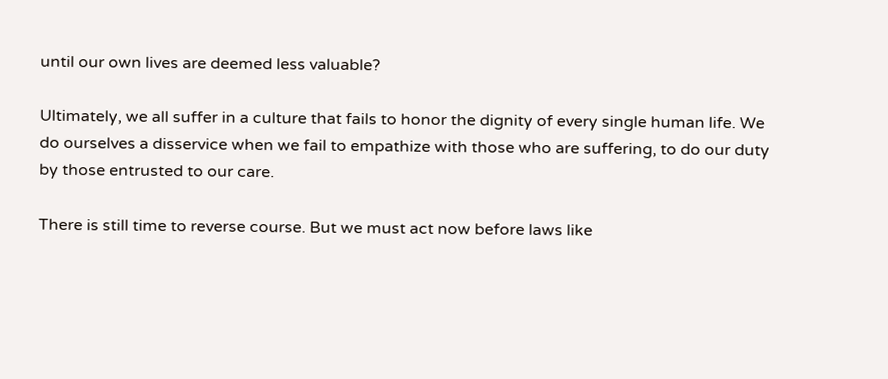until our own lives are deemed less valuable?

Ultimately, we all suffer in a culture that fails to honor the dignity of every single human life. We do ourselves a disservice when we fail to empathize with those who are suffering, to do our duty by those entrusted to our care.

There is still time to reverse course. But we must act now before laws like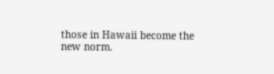those in Hawaii become the new norm.